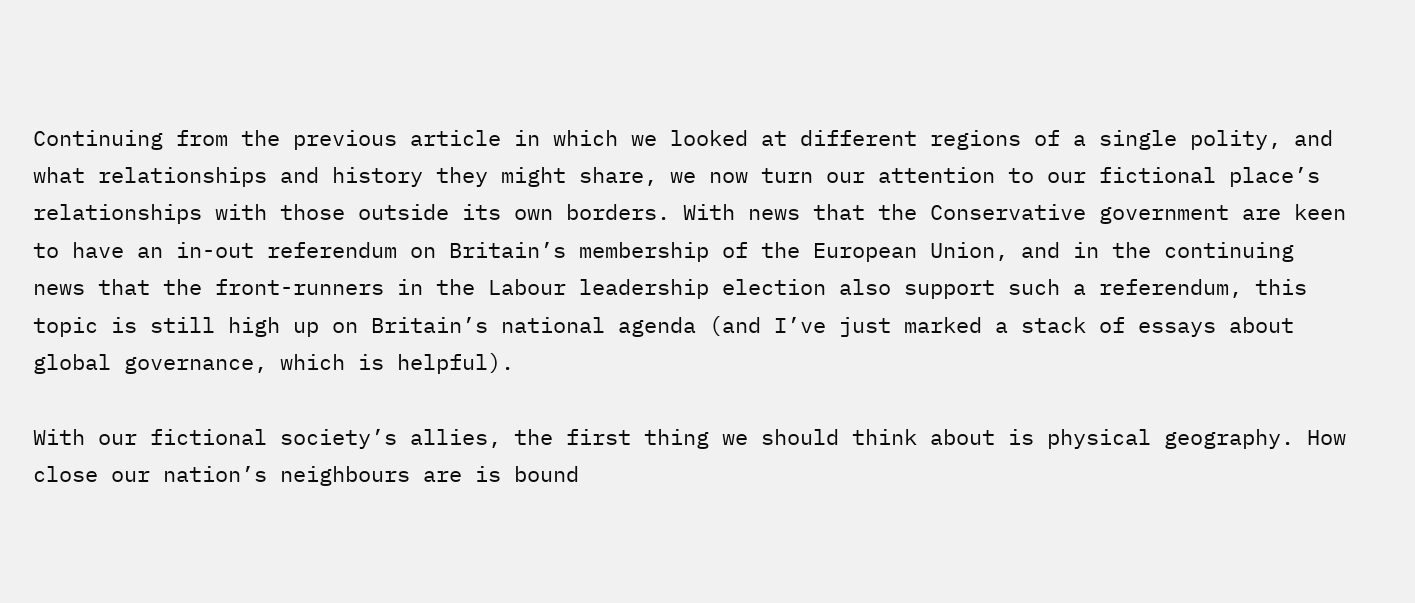Continuing from the previous article in which we looked at different regions of a single polity, and what relationships and history they might share, we now turn our attention to our fictional place’s relationships with those outside its own borders. With news that the Conservative government are keen to have an in-out referendum on Britain’s membership of the European Union, and in the continuing news that the front-runners in the Labour leadership election also support such a referendum, this topic is still high up on Britain’s national agenda (and I’ve just marked a stack of essays about global governance, which is helpful).

With our fictional society’s allies, the first thing we should think about is physical geography. How close our nation’s neighbours are is bound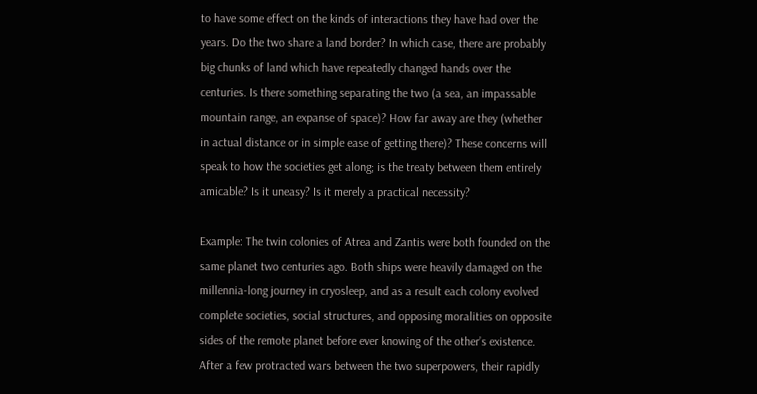to have some effect on the kinds of interactions they have had over the years. Do the two share a land border? In which case, there are probably big chunks of land which have repeatedly changed hands over the centuries. Is there something separating the two (a sea, an impassable mountain range, an expanse of space)? How far away are they (whether in actual distance or in simple ease of getting there)? These concerns will speak to how the societies get along; is the treaty between them entirely amicable? Is it uneasy? Is it merely a practical necessity?

Example: The twin colonies of Atrea and Zantis were both founded on the same planet two centuries ago. Both ships were heavily damaged on the millennia-long journey in cryosleep, and as a result each colony evolved complete societies, social structures, and opposing moralities on opposite sides of the remote planet before ever knowing of the other’s existence. After a few protracted wars between the two superpowers, their rapidly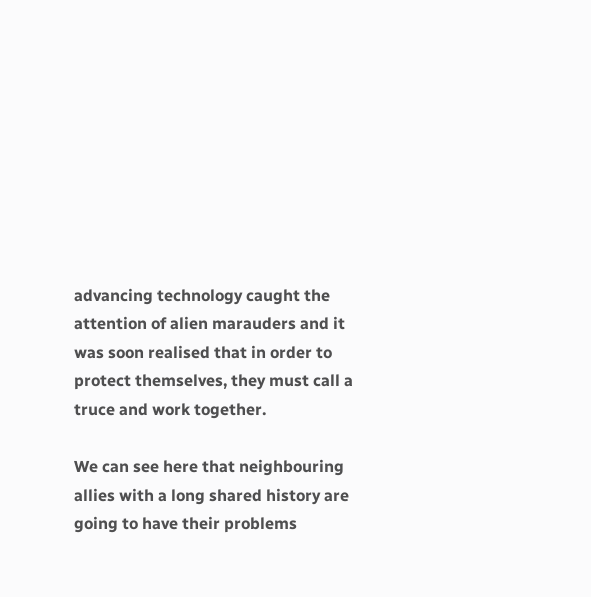advancing technology caught the attention of alien marauders and it was soon realised that in order to protect themselves, they must call a truce and work together.

We can see here that neighbouring allies with a long shared history are going to have their problems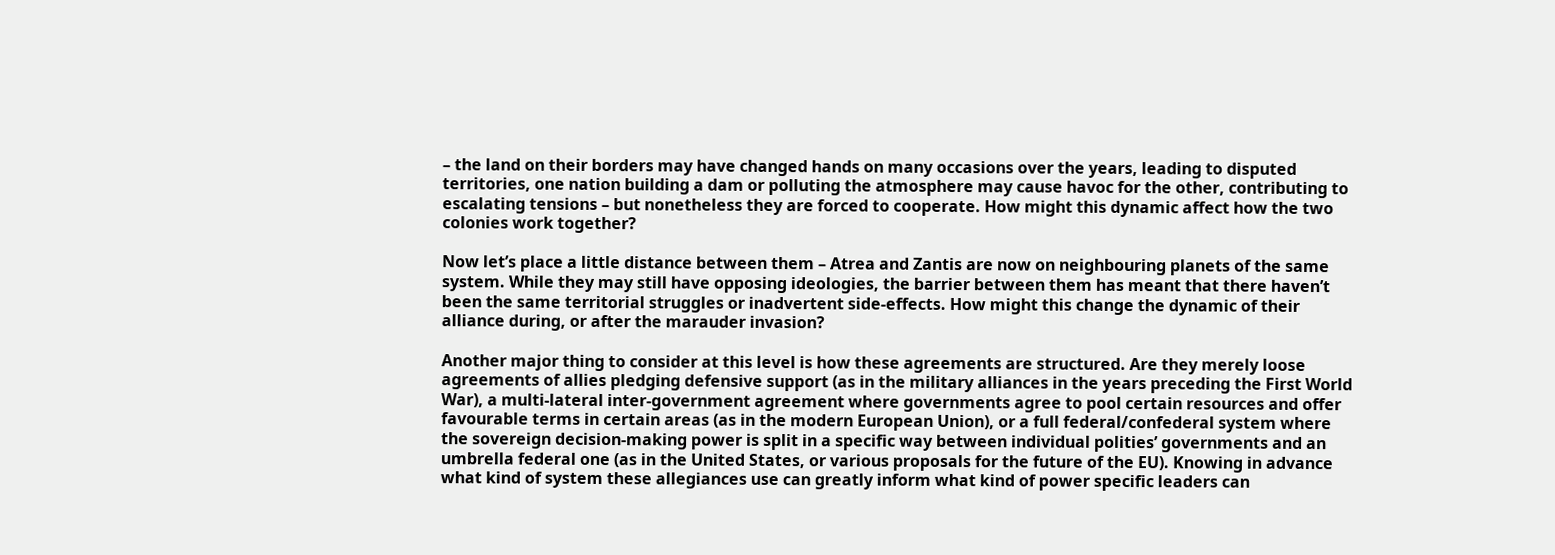– the land on their borders may have changed hands on many occasions over the years, leading to disputed territories, one nation building a dam or polluting the atmosphere may cause havoc for the other, contributing to escalating tensions – but nonetheless they are forced to cooperate. How might this dynamic affect how the two colonies work together?

Now let’s place a little distance between them – Atrea and Zantis are now on neighbouring planets of the same system. While they may still have opposing ideologies, the barrier between them has meant that there haven’t been the same territorial struggles or inadvertent side-effects. How might this change the dynamic of their alliance during, or after the marauder invasion?

Another major thing to consider at this level is how these agreements are structured. Are they merely loose agreements of allies pledging defensive support (as in the military alliances in the years preceding the First World War), a multi-lateral inter-government agreement where governments agree to pool certain resources and offer favourable terms in certain areas (as in the modern European Union), or a full federal/confederal system where the sovereign decision-making power is split in a specific way between individual polities’ governments and an umbrella federal one (as in the United States, or various proposals for the future of the EU). Knowing in advance what kind of system these allegiances use can greatly inform what kind of power specific leaders can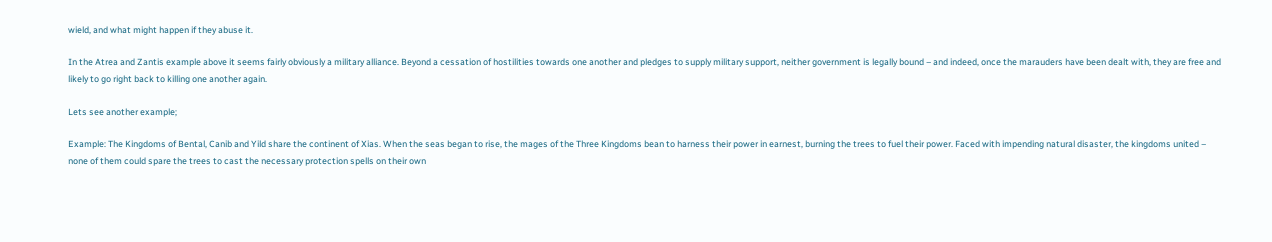wield, and what might happen if they abuse it.

In the Atrea and Zantis example above it seems fairly obviously a military alliance. Beyond a cessation of hostilities towards one another and pledges to supply military support, neither government is legally bound – and indeed, once the marauders have been dealt with, they are free and likely to go right back to killing one another again.

Lets see another example;

Example: The Kingdoms of Bental, Canib and Yild share the continent of Xias. When the seas began to rise, the mages of the Three Kingdoms bean to harness their power in earnest, burning the trees to fuel their power. Faced with impending natural disaster, the kingdoms united – none of them could spare the trees to cast the necessary protection spells on their own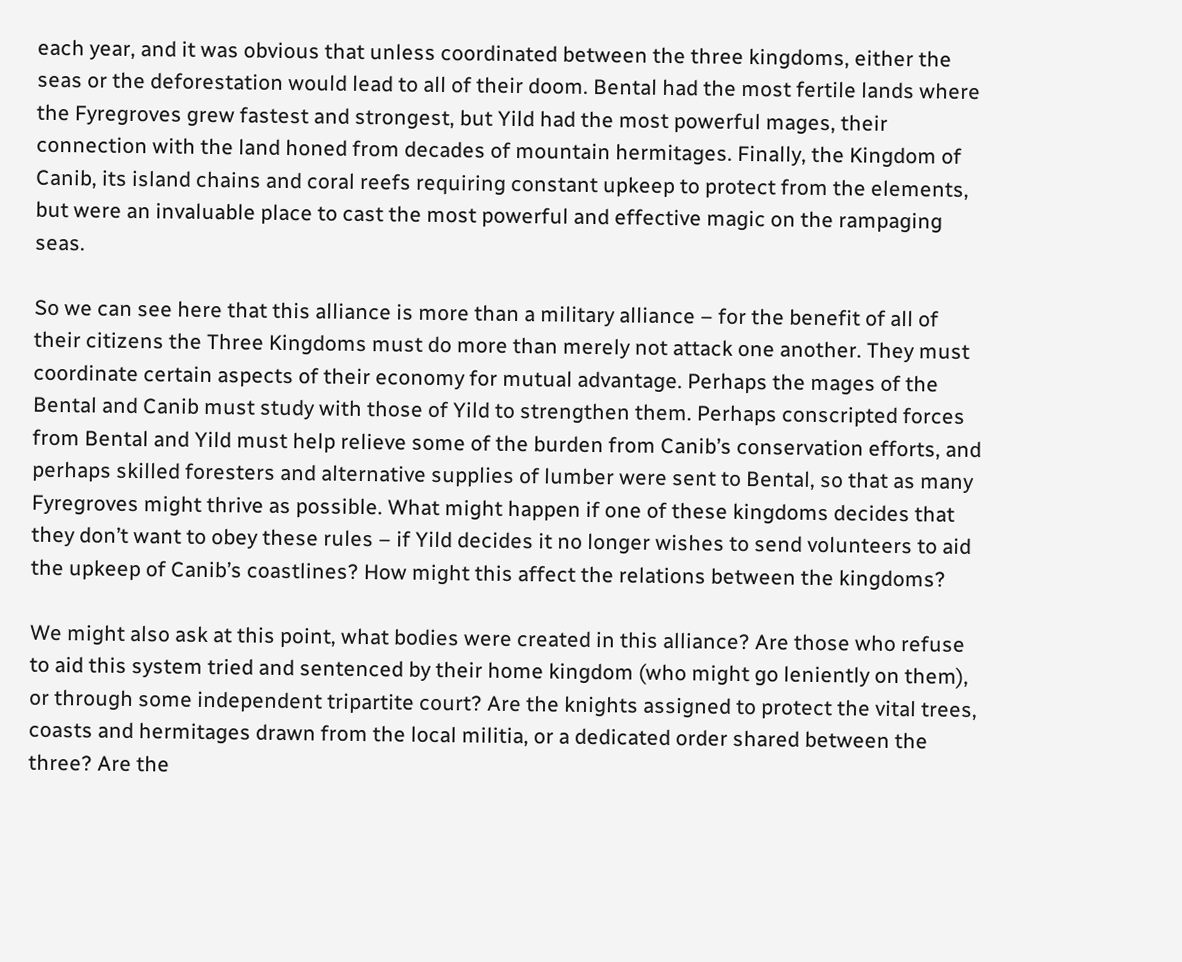each year, and it was obvious that unless coordinated between the three kingdoms, either the seas or the deforestation would lead to all of their doom. Bental had the most fertile lands where the Fyregroves grew fastest and strongest, but Yild had the most powerful mages, their connection with the land honed from decades of mountain hermitages. Finally, the Kingdom of Canib, its island chains and coral reefs requiring constant upkeep to protect from the elements, but were an invaluable place to cast the most powerful and effective magic on the rampaging seas.

So we can see here that this alliance is more than a military alliance – for the benefit of all of their citizens the Three Kingdoms must do more than merely not attack one another. They must coordinate certain aspects of their economy for mutual advantage. Perhaps the mages of the Bental and Canib must study with those of Yild to strengthen them. Perhaps conscripted forces from Bental and Yild must help relieve some of the burden from Canib’s conservation efforts, and perhaps skilled foresters and alternative supplies of lumber were sent to Bental, so that as many Fyregroves might thrive as possible. What might happen if one of these kingdoms decides that they don’t want to obey these rules – if Yild decides it no longer wishes to send volunteers to aid the upkeep of Canib’s coastlines? How might this affect the relations between the kingdoms?

We might also ask at this point, what bodies were created in this alliance? Are those who refuse to aid this system tried and sentenced by their home kingdom (who might go leniently on them), or through some independent tripartite court? Are the knights assigned to protect the vital trees, coasts and hermitages drawn from the local militia, or a dedicated order shared between the three? Are the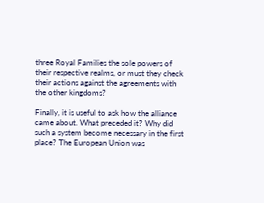three Royal Families the sole powers of their respective realms, or must they check their actions against the agreements with the other kingdoms?

Finally, it is useful to ask how the alliance came about. What preceded it? Why did such a system become necessary in the first place? The European Union was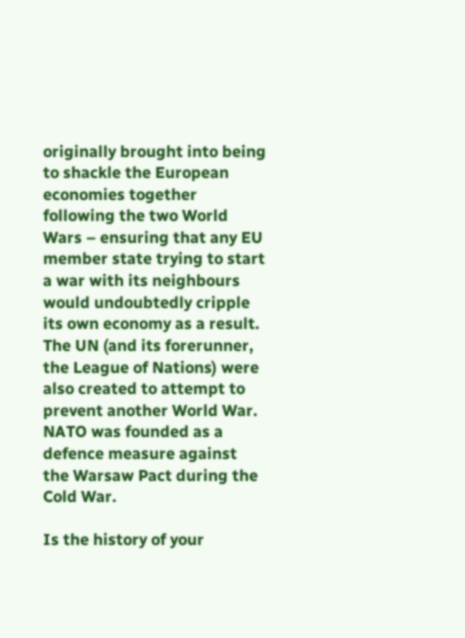originally brought into being to shackle the European economies together following the two World Wars – ensuring that any EU member state trying to start a war with its neighbours would undoubtedly cripple its own economy as a result. The UN (and its forerunner, the League of Nations) were also created to attempt to prevent another World War. NATO was founded as a defence measure against the Warsaw Pact during the Cold War.

Is the history of your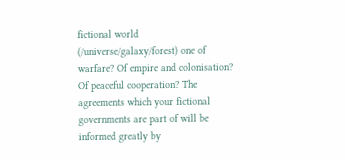fictional world (/universe/galaxy/forest) one of warfare? Of empire and colonisation? Of peaceful cooperation? The agreements which your fictional governments are part of will be informed greatly by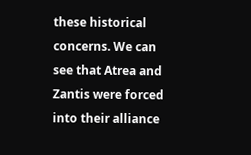these historical concerns. We can see that Atrea and Zantis were forced into their alliance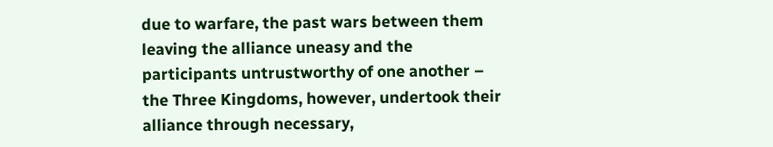due to warfare, the past wars between them leaving the alliance uneasy and the participants untrustworthy of one another – the Three Kingdoms, however, undertook their alliance through necessary,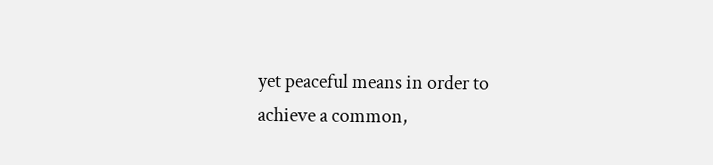yet peaceful means in order to achieve a common,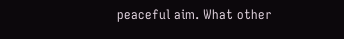peaceful aim. What other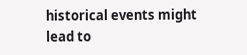historical events might lead to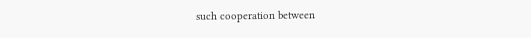such cooperation between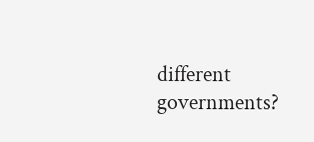different governments?